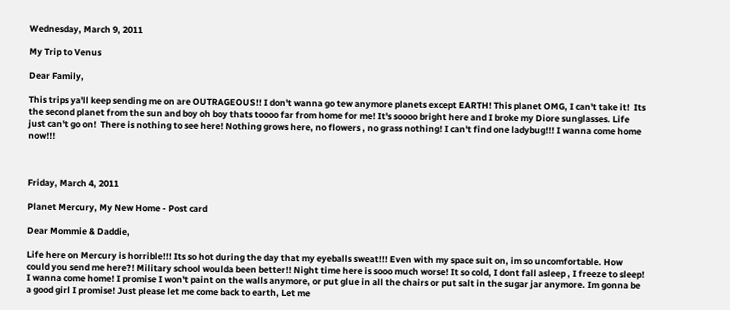Wednesday, March 9, 2011

My Trip to Venus

Dear Family,

This trips ya'll keep sending me on are OUTRAGEOUS!! I don't wanna go tew anymore planets except EARTH! This planet OMG, I can't take it!  Its the second planet from the sun and boy oh boy thats toooo far from home for me! It's soooo bright here and I broke my Diore sunglasses. Life just can't go on!  There is nothing to see here! Nothing grows here, no flowers , no grass nothing! I can't find one ladybug!!! I wanna come home now!!!



Friday, March 4, 2011

Planet Mercury, My New Home - Post card

Dear Mommie & Daddie,

Life here on Mercury is horrible!!! Its so hot during the day that my eyeballs sweat!!! Even with my space suit on, im so uncomfortable. How could you send me here?! Military school woulda been better!! Night time here is sooo much worse! It so cold, I dont fall asleep , I freeze to sleep! I wanna come home! I promise I won't paint on the walls anymore, or put glue in all the chairs or put salt in the sugar jar anymore. Im gonna be a good girl I promise! Just please let me come back to earth, Let me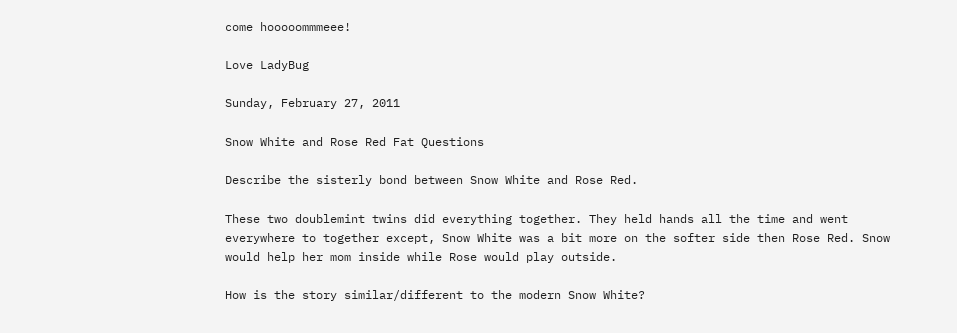come hooooommmeee!

Love LadyBug

Sunday, February 27, 2011

Snow White and Rose Red Fat Questions

Describe the sisterly bond between Snow White and Rose Red.

These two doublemint twins did everything together. They held hands all the time and went everywhere to together except, Snow White was a bit more on the softer side then Rose Red. Snow would help her mom inside while Rose would play outside.

How is the story similar/different to the modern Snow White?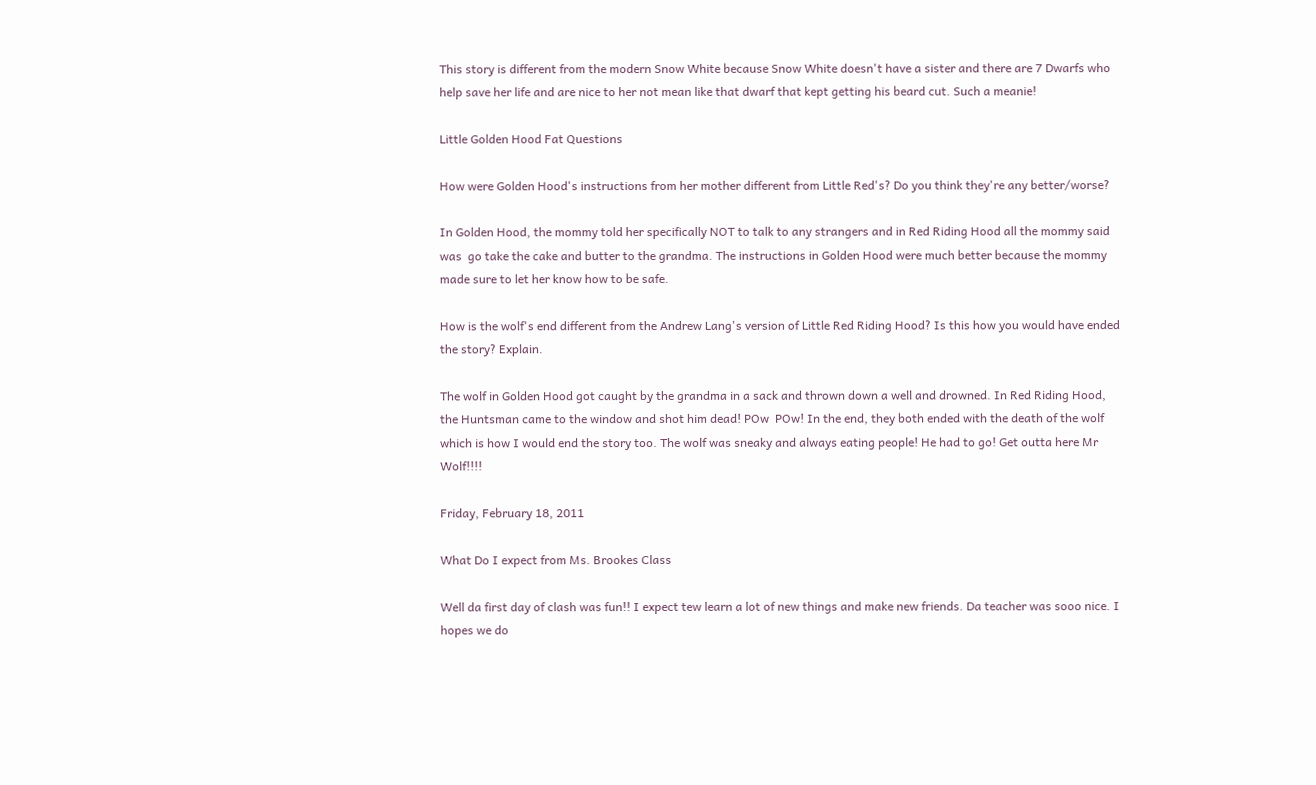This story is different from the modern Snow White because Snow White doesn't have a sister and there are 7 Dwarfs who help save her life and are nice to her not mean like that dwarf that kept getting his beard cut. Such a meanie!

Little Golden Hood Fat Questions

How were Golden Hood's instructions from her mother different from Little Red's? Do you think they're any better/worse?

In Golden Hood, the mommy told her specifically NOT to talk to any strangers and in Red Riding Hood all the mommy said was  go take the cake and butter to the grandma. The instructions in Golden Hood were much better because the mommy made sure to let her know how to be safe.

How is the wolf's end different from the Andrew Lang's version of Little Red Riding Hood? Is this how you would have ended the story? Explain.

The wolf in Golden Hood got caught by the grandma in a sack and thrown down a well and drowned. In Red Riding Hood, the Huntsman came to the window and shot him dead! POw  POw! In the end, they both ended with the death of the wolf which is how I would end the story too. The wolf was sneaky and always eating people! He had to go! Get outta here Mr Wolf!!!!

Friday, February 18, 2011

What Do I expect from Ms. Brookes Class

Well da first day of clash was fun!! I expect tew learn a lot of new things and make new friends. Da teacher was sooo nice. I hopes we do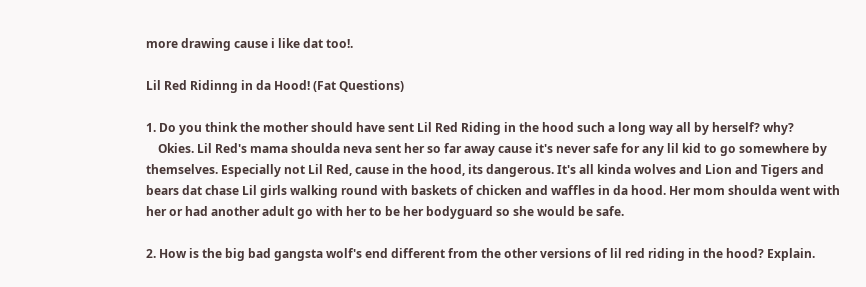more drawing cause i like dat too!.

Lil Red Ridinng in da Hood! (Fat Questions)

1. Do you think the mother should have sent Lil Red Riding in the hood such a long way all by herself? why?
    Okies. Lil Red's mama shoulda neva sent her so far away cause it's never safe for any lil kid to go somewhere by themselves. Especially not Lil Red, cause in the hood, its dangerous. It's all kinda wolves and Lion and Tigers and bears dat chase Lil girls walking round with baskets of chicken and waffles in da hood. Her mom shoulda went with her or had another adult go with her to be her bodyguard so she would be safe.

2. How is the big bad gangsta wolf's end different from the other versions of lil red riding in the hood? Explain.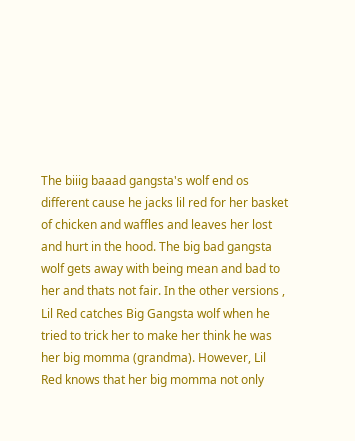The biiig baaad gangsta's wolf end os different cause he jacks lil red for her basket of chicken and waffles and leaves her lost and hurt in the hood. The big bad gangsta wolf gets away with being mean and bad to her and thats not fair. In the other versions , Lil Red catches Big Gangsta wolf when he tried to trick her to make her think he was her big momma (grandma). However, Lil Red knows that her big momma not only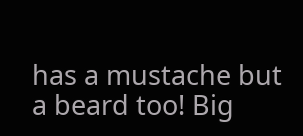has a mustache but a beard too! Big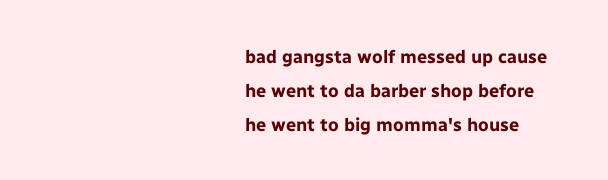bad gangsta wolf messed up cause he went to da barber shop before he went to big momma's house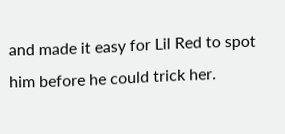and made it easy for Lil Red to spot him before he could trick her.